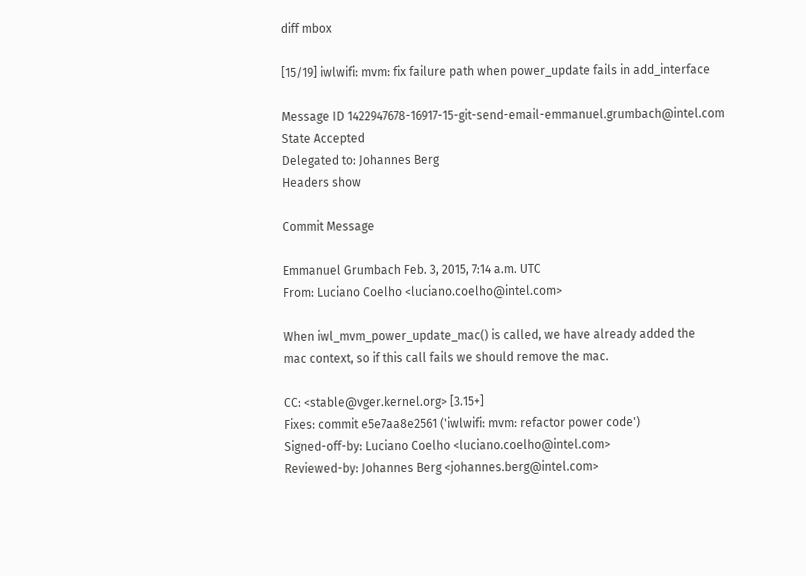diff mbox

[15/19] iwlwifi: mvm: fix failure path when power_update fails in add_interface

Message ID 1422947678-16917-15-git-send-email-emmanuel.grumbach@intel.com
State Accepted
Delegated to: Johannes Berg
Headers show

Commit Message

Emmanuel Grumbach Feb. 3, 2015, 7:14 a.m. UTC
From: Luciano Coelho <luciano.coelho@intel.com>

When iwl_mvm_power_update_mac() is called, we have already added the
mac context, so if this call fails we should remove the mac.

CC: <stable@vger.kernel.org> [3.15+]
Fixes: commit e5e7aa8e2561 ('iwlwifi: mvm: refactor power code')
Signed-off-by: Luciano Coelho <luciano.coelho@intel.com>
Reviewed-by: Johannes Berg <johannes.berg@intel.com>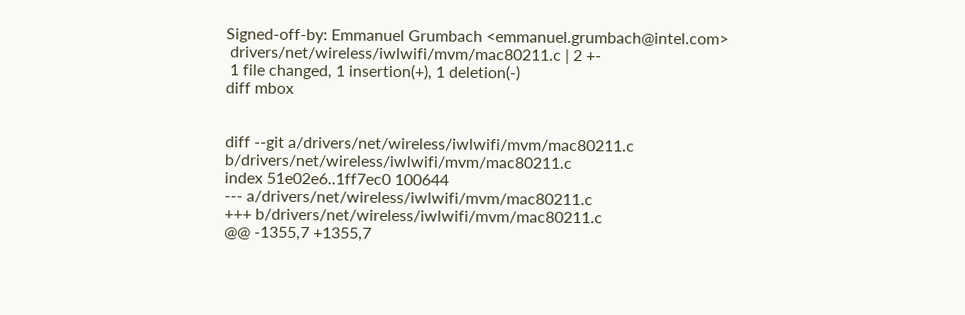Signed-off-by: Emmanuel Grumbach <emmanuel.grumbach@intel.com>
 drivers/net/wireless/iwlwifi/mvm/mac80211.c | 2 +-
 1 file changed, 1 insertion(+), 1 deletion(-)
diff mbox


diff --git a/drivers/net/wireless/iwlwifi/mvm/mac80211.c b/drivers/net/wireless/iwlwifi/mvm/mac80211.c
index 51e02e6..1ff7ec0 100644
--- a/drivers/net/wireless/iwlwifi/mvm/mac80211.c
+++ b/drivers/net/wireless/iwlwifi/mvm/mac80211.c
@@ -1355,7 +1355,7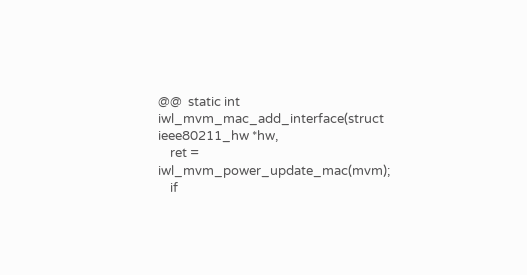@@  static int iwl_mvm_mac_add_interface(struct ieee80211_hw *hw,
    ret = iwl_mvm_power_update_mac(mvm);
    if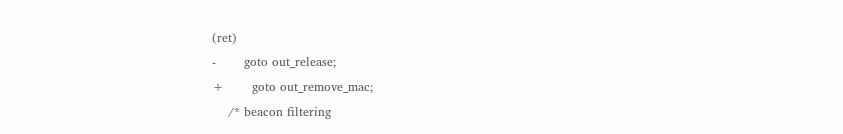(ret)
-       goto out_release;
+       goto out_remove_mac;
    /* beacon filtering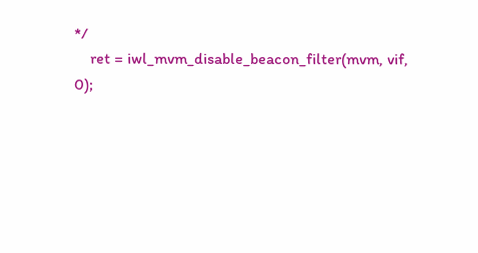*/
    ret = iwl_mvm_disable_beacon_filter(mvm, vif, 0);